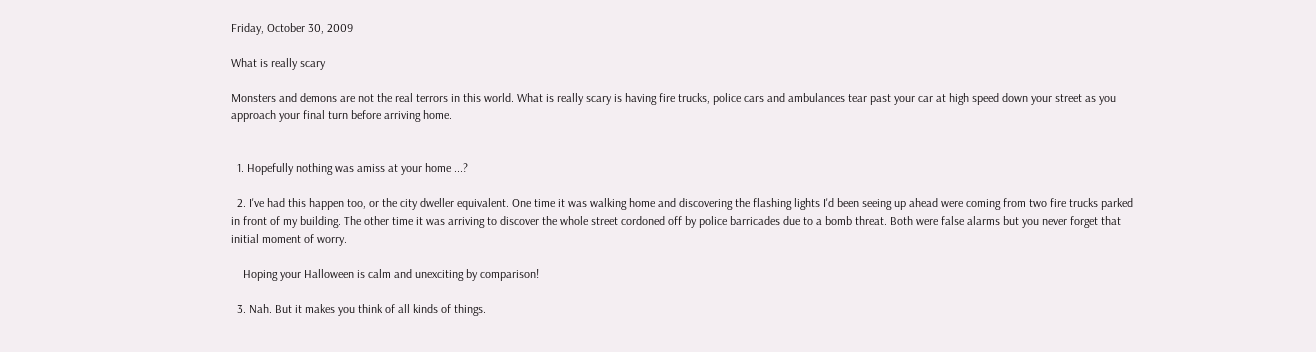Friday, October 30, 2009

What is really scary

Monsters and demons are not the real terrors in this world. What is really scary is having fire trucks, police cars and ambulances tear past your car at high speed down your street as you approach your final turn before arriving home.


  1. Hopefully nothing was amiss at your home ...?

  2. I've had this happen too, or the city dweller equivalent. One time it was walking home and discovering the flashing lights I'd been seeing up ahead were coming from two fire trucks parked in front of my building. The other time it was arriving to discover the whole street cordoned off by police barricades due to a bomb threat. Both were false alarms but you never forget that initial moment of worry.

    Hoping your Halloween is calm and unexciting by comparison!

  3. Nah. But it makes you think of all kinds of things.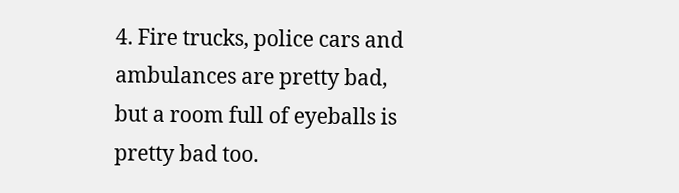4. Fire trucks, police cars and ambulances are pretty bad, but a room full of eyeballs is pretty bad too.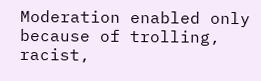Moderation enabled only because of trolling, racist,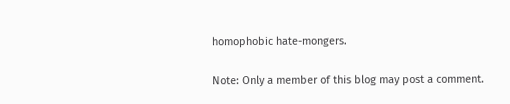homophobic hate-mongers.

Note: Only a member of this blog may post a comment.